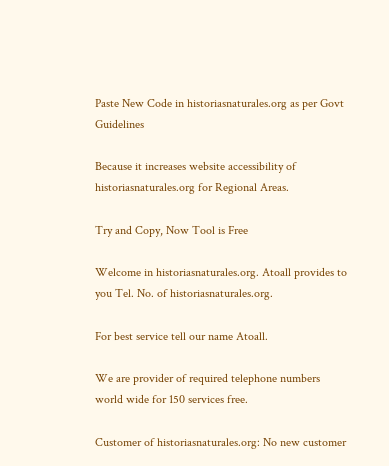Paste New Code in historiasnaturales.org as per Govt Guidelines

Because it increases website accessibility of historiasnaturales.org for Regional Areas.

Try and Copy, Now Tool is Free

Welcome in historiasnaturales.org. Atoall provides to you Tel. No. of historiasnaturales.org.

For best service tell our name Atoall.

We are provider of required telephone numbers world wide for 150 services free.

Customer of historiasnaturales.org: No new customer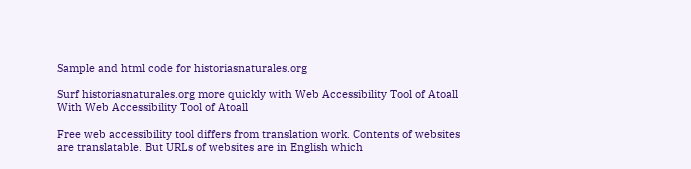Sample and html code for historiasnaturales.org

Surf historiasnaturales.org more quickly with Web Accessibility Tool of Atoall With Web Accessibility Tool of Atoall

Free web accessibility tool differs from translation work. Contents of websites are translatable. But URLs of websites are in English which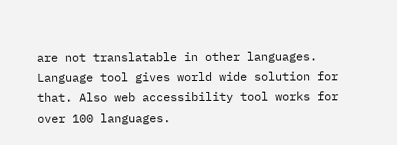are not translatable in other languages. Language tool gives world wide solution for that. Also web accessibility tool works for over 100 languages.